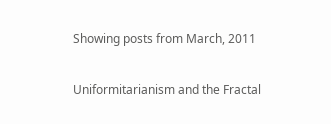Showing posts from March, 2011

Uniformitarianism and the Fractal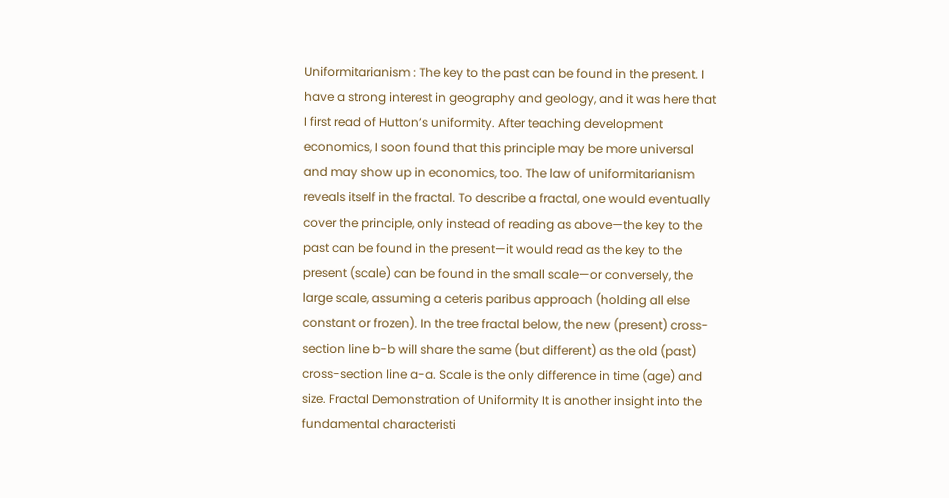Uniformitarianism : The key to the past can be found in the present. I have a strong interest in geography and geology, and it was here that I first read of Hutton’s uniformity. After teaching development economics, I soon found that this principle may be more universal and may show up in economics, too. The law of uniformitarianism reveals itself in the fractal. To describe a fractal, one would eventually cover the principle, only instead of reading as above—the key to the past can be found in the present—it would read as the key to the present (scale) can be found in the small scale—or conversely, the large scale, assuming a ceteris paribus approach (holding all else constant or frozen). In the tree fractal below, the new (present) cross-section line b-b will share the same (but different) as the old (past) cross-section line a-a. Scale is the only difference in time (age) and size. Fractal Demonstration of Uniformity It is another insight into the fundamental characteristi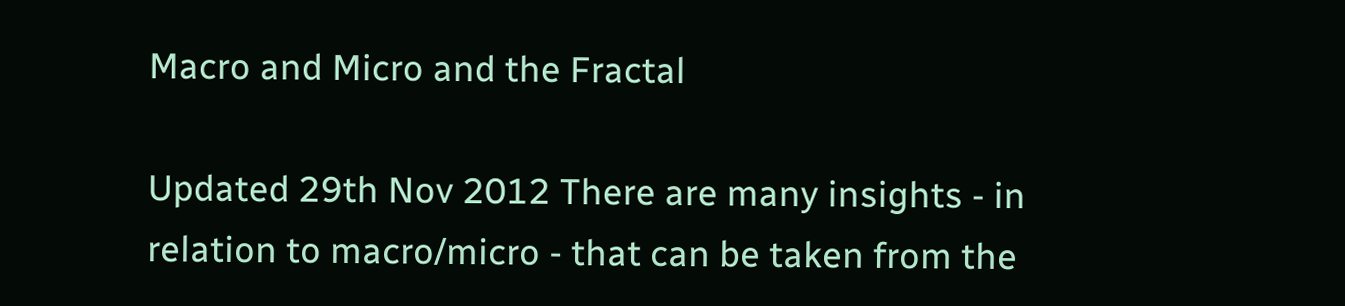Macro and Micro and the Fractal

Updated 29th Nov 2012 There are many insights - in relation to macro/micro - that can be taken from the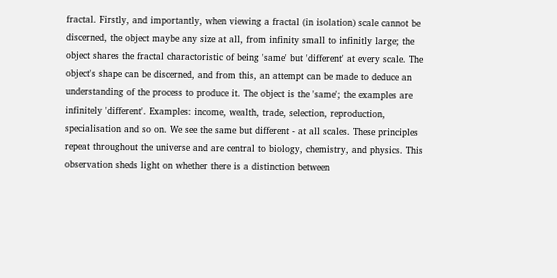fractal. Firstly, and importantly, when viewing a fractal (in isolation) scale cannot be discerned, the object maybe any size at all, from infinity small to infinitly large; the object shares the fractal charactoristic of being 'same' but 'different' at every scale. The object's shape can be discerned, and from this, an attempt can be made to deduce an understanding of the process to produce it. The object is the 'same'; the examples are infinitely 'different'. Examples: income, wealth, trade, selection, reproduction, specialisation and so on. We see the same but different - at all scales. These principles repeat throughout the universe and are central to biology, chemistry, and physics. This observation sheds light on whether there is a distinction between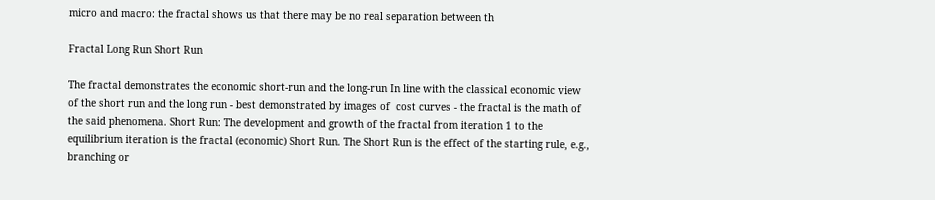micro and macro: the fractal shows us that there may be no real separation between th

Fractal Long Run Short Run

The fractal demonstrates the economic short-run and the long-run In line with the classical economic view of the short run and the long run - best demonstrated by images of  cost curves - the fractal is the math of the said phenomena. Short Run: The development and growth of the fractal from iteration 1 to the equilibrium iteration is the fractal (economic) Short Run. The Short Run is the effect of the starting rule, e.g., branching or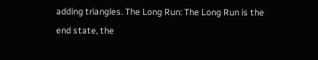adding triangles. The Long Run: The Long Run is the end state, the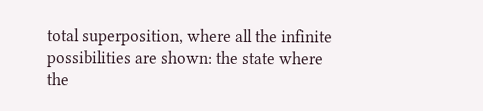total superposition, where all the infinite possibilities are shown: the state where the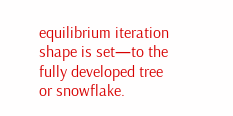equilibrium iteration shape is set—to the fully developed tree or snowflake.